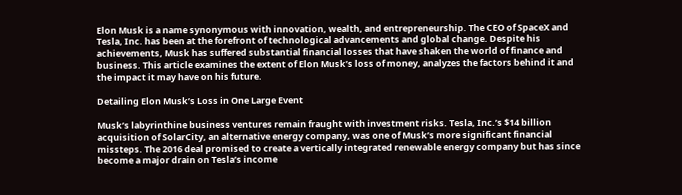Elon Musk is a name synonymous with innovation, wealth, and entrepreneurship. The CEO of SpaceX and Tesla, Inc. has been at the forefront of technological advancements and global change. Despite his achievements, Musk has suffered substantial financial losses that have shaken the world of finance and business. This article examines the extent of Elon Musk’s loss of money, analyzes the factors behind it and the impact it may have on his future.

Detailing Elon Musk’s Loss in One Large Event

Musk’s labyrinthine business ventures remain fraught with investment risks. Tesla, Inc.’s $14 billion acquisition of SolarCity, an alternative energy company, was one of Musk’s more significant financial missteps. The 2016 deal promised to create a vertically integrated renewable energy company but has since become a major drain on Tesla’s income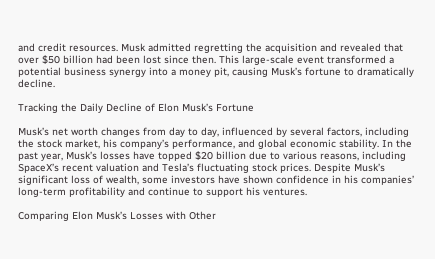and credit resources. Musk admitted regretting the acquisition and revealed that over $50 billion had been lost since then. This large-scale event transformed a potential business synergy into a money pit, causing Musk’s fortune to dramatically decline.

Tracking the Daily Decline of Elon Musk’s Fortune

Musk’s net worth changes from day to day, influenced by several factors, including the stock market, his company’s performance, and global economic stability. In the past year, Musk’s losses have topped $20 billion due to various reasons, including SpaceX’s recent valuation and Tesla’s fluctuating stock prices. Despite Musk’s significant loss of wealth, some investors have shown confidence in his companies’ long-term profitability and continue to support his ventures.

Comparing Elon Musk’s Losses with Other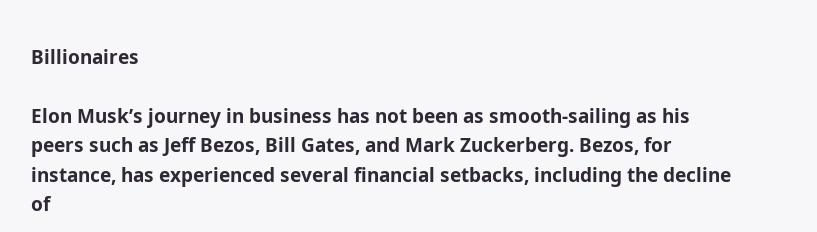Billionaires

Elon Musk’s journey in business has not been as smooth-sailing as his peers such as Jeff Bezos, Bill Gates, and Mark Zuckerberg. Bezos, for instance, has experienced several financial setbacks, including the decline of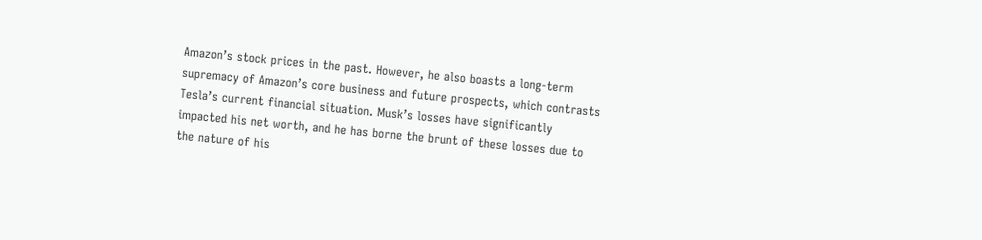Amazon’s stock prices in the past. However, he also boasts a long-term supremacy of Amazon’s core business and future prospects, which contrasts Tesla’s current financial situation. Musk’s losses have significantly impacted his net worth, and he has borne the brunt of these losses due to the nature of his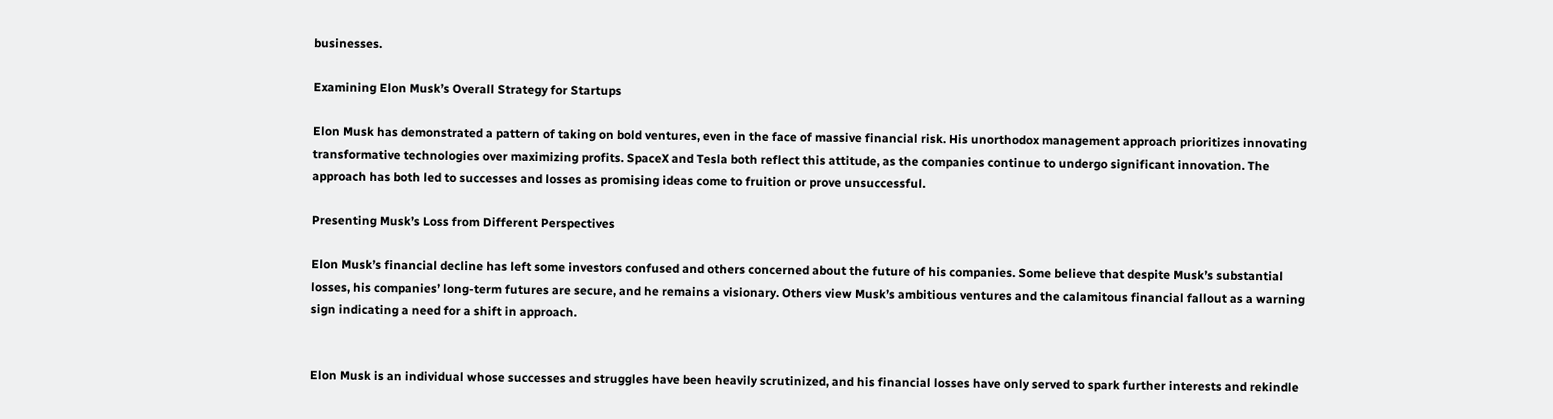businesses.

Examining Elon Musk’s Overall Strategy for Startups

Elon Musk has demonstrated a pattern of taking on bold ventures, even in the face of massive financial risk. His unorthodox management approach prioritizes innovating transformative technologies over maximizing profits. SpaceX and Tesla both reflect this attitude, as the companies continue to undergo significant innovation. The approach has both led to successes and losses as promising ideas come to fruition or prove unsuccessful.

Presenting Musk’s Loss from Different Perspectives

Elon Musk’s financial decline has left some investors confused and others concerned about the future of his companies. Some believe that despite Musk’s substantial losses, his companies’ long-term futures are secure, and he remains a visionary. Others view Musk’s ambitious ventures and the calamitous financial fallout as a warning sign indicating a need for a shift in approach.


Elon Musk is an individual whose successes and struggles have been heavily scrutinized, and his financial losses have only served to spark further interests and rekindle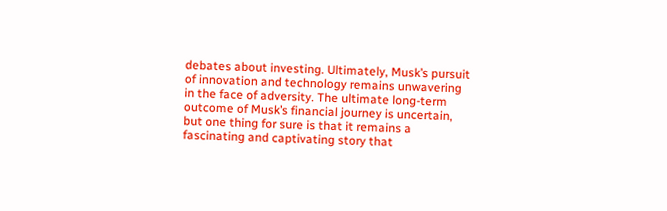debates about investing. Ultimately, Musk’s pursuit of innovation and technology remains unwavering in the face of adversity. The ultimate long-term outcome of Musk’s financial journey is uncertain, but one thing for sure is that it remains a fascinating and captivating story that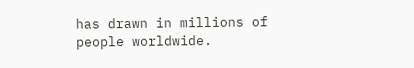has drawn in millions of people worldwide.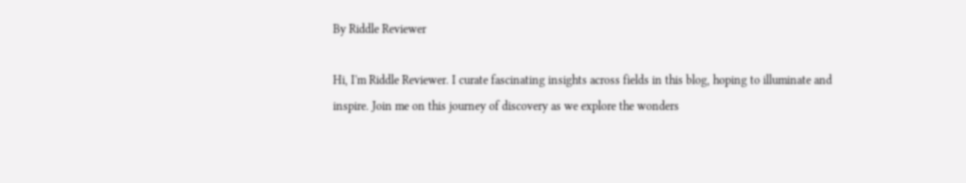By Riddle Reviewer

Hi, I'm Riddle Reviewer. I curate fascinating insights across fields in this blog, hoping to illuminate and inspire. Join me on this journey of discovery as we explore the wonders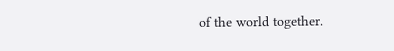of the world together.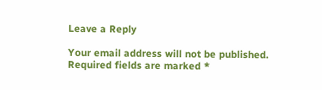Leave a Reply

Your email address will not be published. Required fields are marked *